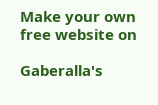Make your own free website on

Gaberalla's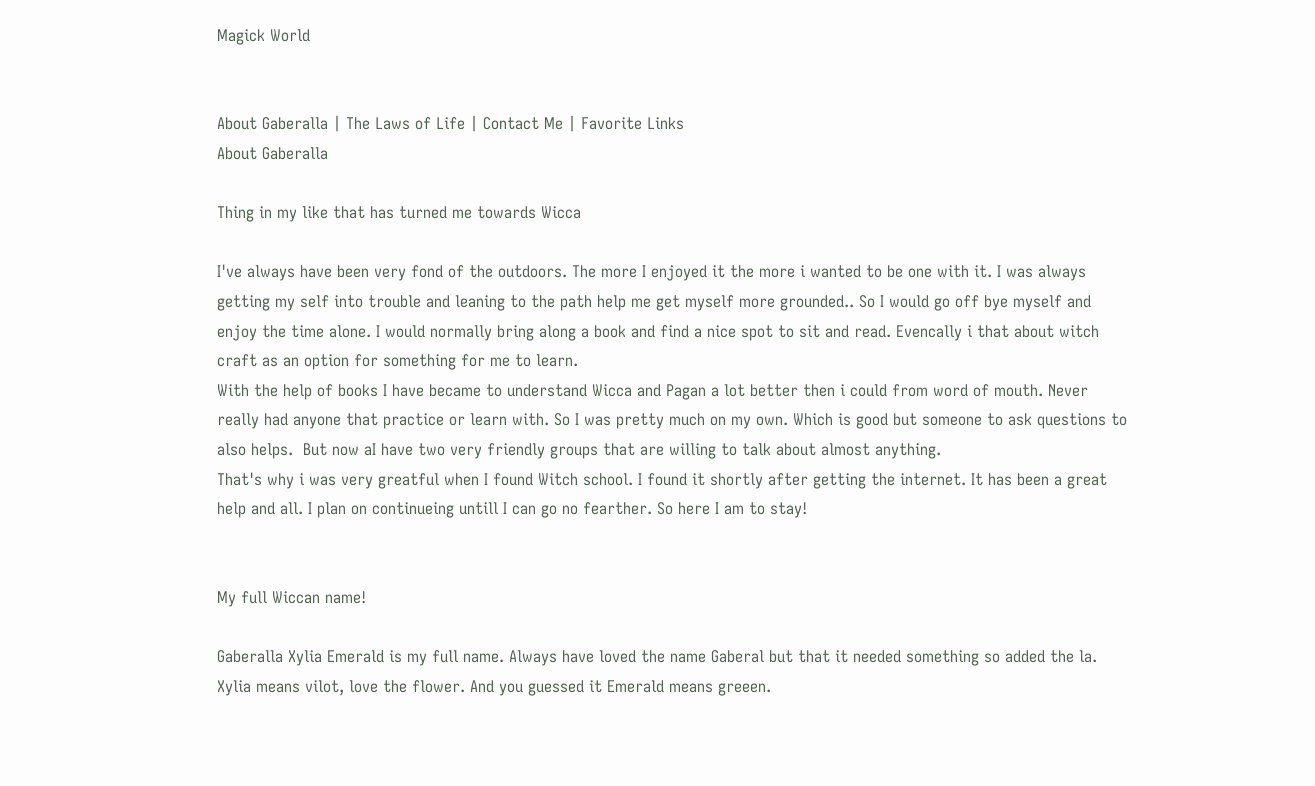Magick World


About Gaberalla | The Laws of Life | Contact Me | Favorite Links
About Gaberalla

Thing in my like that has turned me towards Wicca

I've always have been very fond of the outdoors. The more I enjoyed it the more i wanted to be one with it. I was always getting my self into trouble and leaning to the path help me get myself more grounded.. So I would go off bye myself and enjoy the time alone. I would normally bring along a book and find a nice spot to sit and read. Evencally i that about witch craft as an option for something for me to learn.
With the help of books I have became to understand Wicca and Pagan a lot better then i could from word of mouth. Never really had anyone that practice or learn with. So I was pretty much on my own. Which is good but someone to ask questions to also helps.  But now aI have two very friendly groups that are willing to talk about almost anything.
That's why i was very greatful when I found Witch school. I found it shortly after getting the internet. It has been a great help and all. I plan on continueing untill I can go no fearther. So here I am to stay!


My full Wiccan name!

Gaberalla Xylia Emerald is my full name. Always have loved the name Gaberal but that it needed something so added the la.  Xylia means vilot, love the flower. And you guessed it Emerald means greeen.